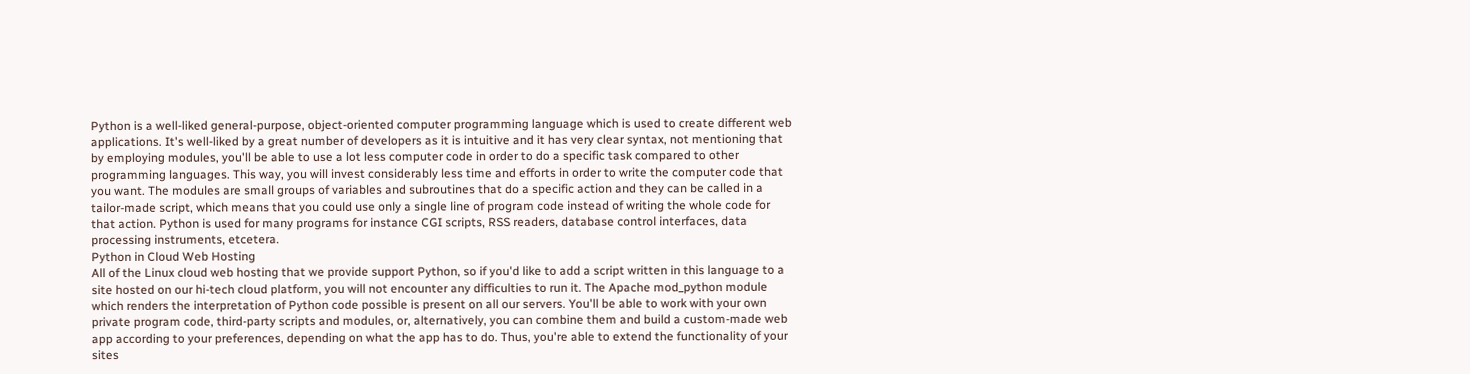Python is a well-liked general-purpose, object-oriented computer programming language which is used to create different web applications. It's well-liked by a great number of developers as it is intuitive and it has very clear syntax, not mentioning that by employing modules, you'll be able to use a lot less computer code in order to do a specific task compared to other programming languages. This way, you will invest considerably less time and efforts in order to write the computer code that you want. The modules are small groups of variables and subroutines that do a specific action and they can be called in a tailor-made script, which means that you could use only a single line of program code instead of writing the whole code for that action. Python is used for many programs for instance CGI scripts, RSS readers, database control interfaces, data processing instruments, etcetera.
Python in Cloud Web Hosting
All of the Linux cloud web hosting that we provide support Python, so if you'd like to add a script written in this language to a site hosted on our hi-tech cloud platform, you will not encounter any difficulties to run it. The Apache mod_python module which renders the interpretation of Python code possible is present on all our servers. You'll be able to work with your own private program code, third-party scripts and modules, or, alternatively, you can combine them and build a custom-made web app according to your preferences, depending on what the app has to do. Thus, you're able to extend the functionality of your sites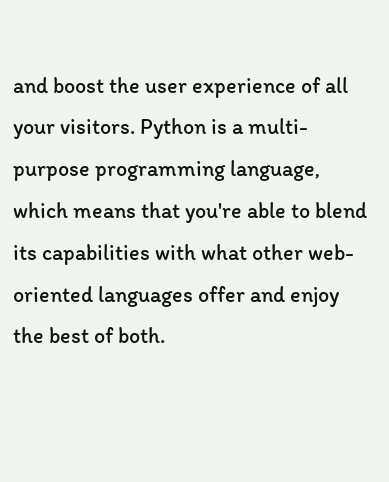and boost the user experience of all your visitors. Python is a multi-purpose programming language, which means that you're able to blend its capabilities with what other web-oriented languages offer and enjoy the best of both.